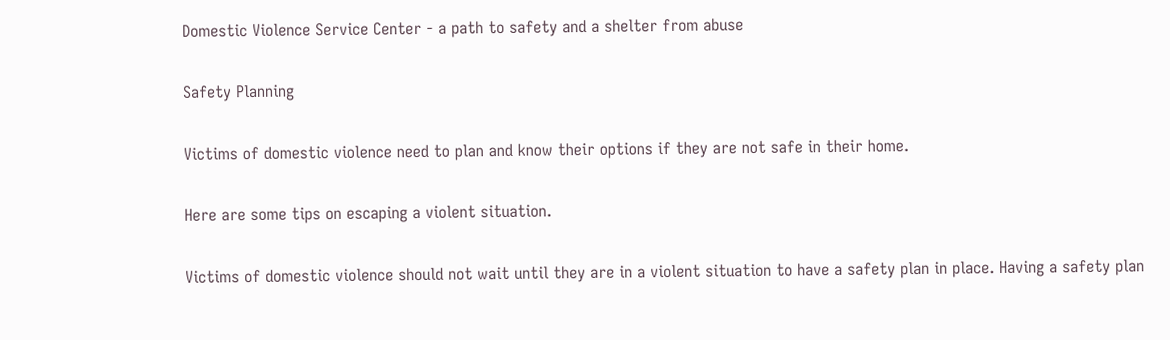Domestic Violence Service Center - a path to safety and a shelter from abuse

Safety Planning

Victims of domestic violence need to plan and know their options if they are not safe in their home.

Here are some tips on escaping a violent situation.

Victims of domestic violence should not wait until they are in a violent situation to have a safety plan in place. Having a safety plan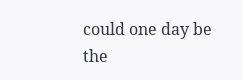could one day be the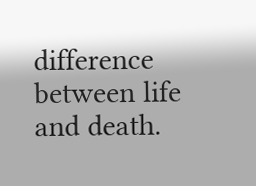difference between life and death.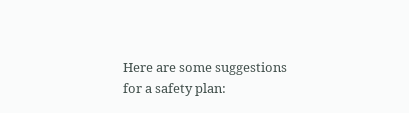Here are some suggestions for a safety plan: